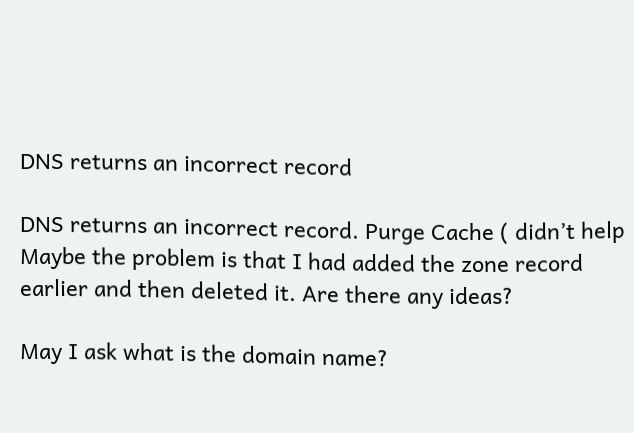DNS returns an incorrect record

DNS returns an incorrect record. Purge Cache ( didn’t help
Maybe the problem is that I had added the zone record earlier and then deleted it. Are there any ideas?

May I ask what is the domain name?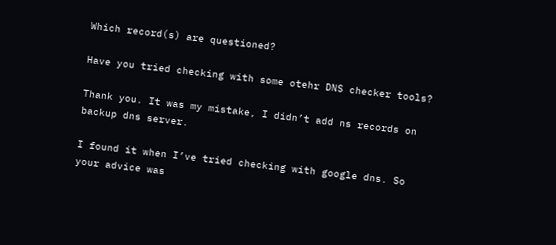Which record(s) are questioned?

Have you tried checking with some otehr DNS checker tools?

Thank you. It was my mistake, I didn’t add ns records on backup dns server.

I found it when I’ve tried checking with google dns. So your advice was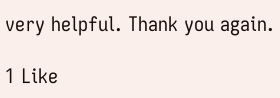very helpful. Thank you again.

1 Like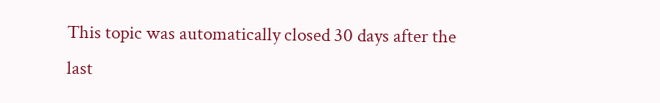This topic was automatically closed 30 days after the last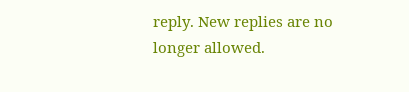reply. New replies are no longer allowed.